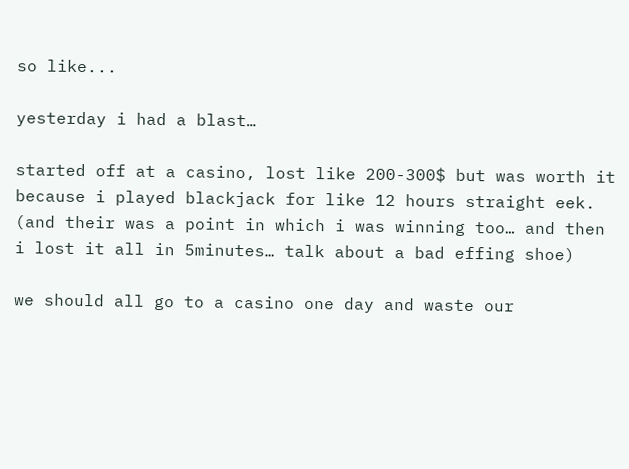so like...

yesterday i had a blast…

started off at a casino, lost like 200-300$ but was worth it because i played blackjack for like 12 hours straight eek. (and their was a point in which i was winning too… and then i lost it all in 5minutes… talk about a bad effing shoe)

we should all go to a casino one day and waste our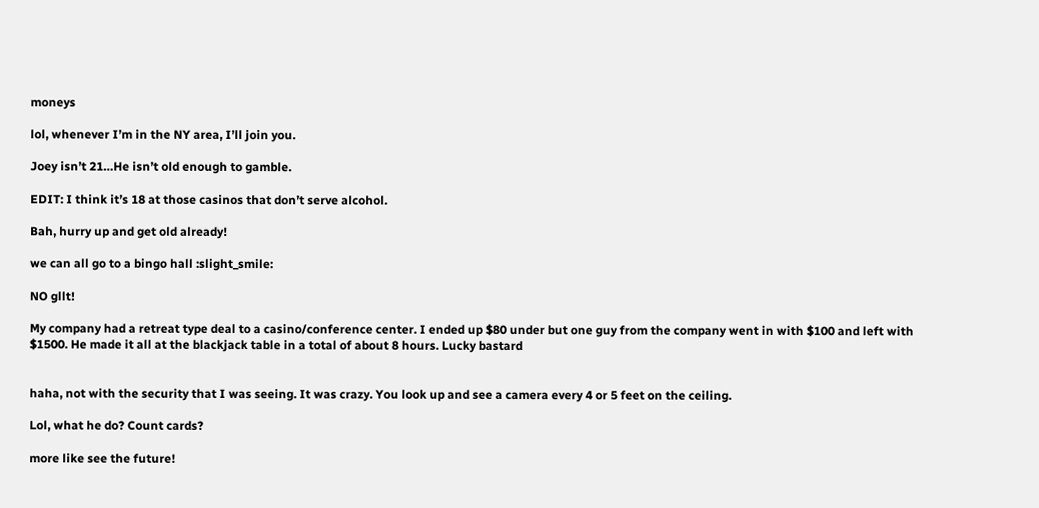moneys

lol, whenever I’m in the NY area, I’ll join you.

Joey isn’t 21…He isn’t old enough to gamble.

EDIT: I think it’s 18 at those casinos that don’t serve alcohol.

Bah, hurry up and get old already!

we can all go to a bingo hall :slight_smile:

NO gllt!

My company had a retreat type deal to a casino/conference center. I ended up $80 under but one guy from the company went in with $100 and left with $1500. He made it all at the blackjack table in a total of about 8 hours. Lucky bastard


haha, not with the security that I was seeing. It was crazy. You look up and see a camera every 4 or 5 feet on the ceiling.

Lol, what he do? Count cards?

more like see the future!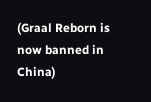(Graal Reborn is now banned in China)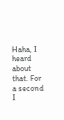Haha, I heard about that. For a second I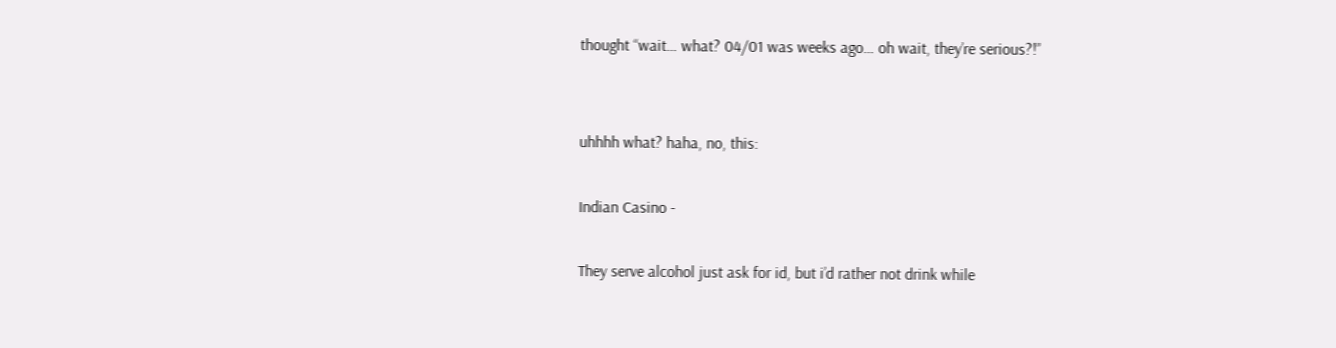thought “wait… what? 04/01 was weeks ago… oh wait, they’re serious?!”


uhhhh what? haha, no, this:

Indian Casino -

They serve alcohol just ask for id, but i’d rather not drink while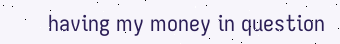having my money in question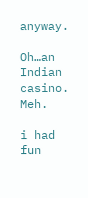anyway.

Oh…an Indian casino. Meh.

i had fun